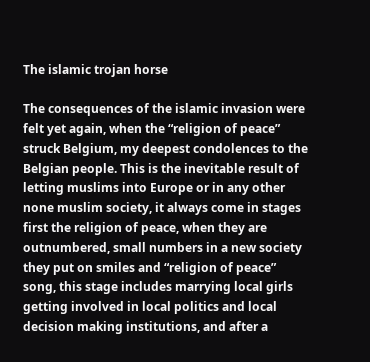The islamic trojan horse

The consequences of the islamic invasion were felt yet again, when the “religion of peace” struck Belgium, my deepest condolences to the Belgian people. This is the inevitable result of letting muslims into Europe or in any other none muslim society, it always come in stages first the religion of peace, when they are outnumbered, small numbers in a new society they put on smiles and “religion of peace” song, this stage includes marrying local girls getting involved in local politics and local decision making institutions, and after a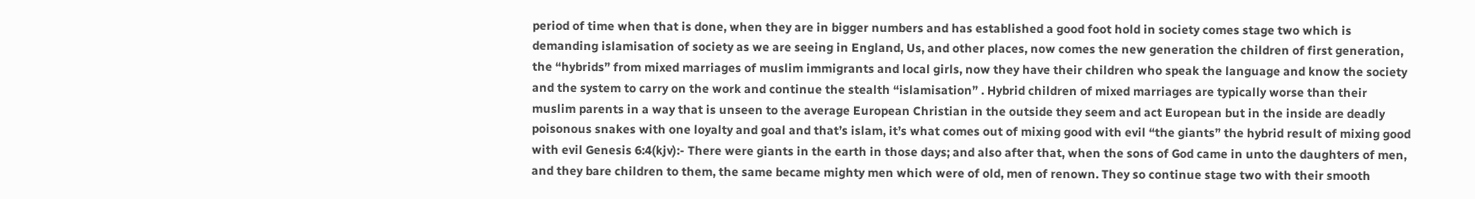period of time when that is done, when they are in bigger numbers and has established a good foot hold in society comes stage two which is demanding islamisation of society as we are seeing in England, Us, and other places, now comes the new generation the children of first generation, the “hybrids” from mixed marriages of muslim immigrants and local girls, now they have their children who speak the language and know the society and the system to carry on the work and continue the stealth “islamisation” . Hybrid children of mixed marriages are typically worse than their muslim parents in a way that is unseen to the average European Christian in the outside they seem and act European but in the inside are deadly poisonous snakes with one loyalty and goal and that’s islam, it’s what comes out of mixing good with evil “the giants” the hybrid result of mixing good with evil Genesis 6:4(kjv):- There were giants in the earth in those days; and also after that, when the sons of God came in unto the daughters of men, and they bare children to them, the same became mighty men which were of old, men of renown. They so continue stage two with their smooth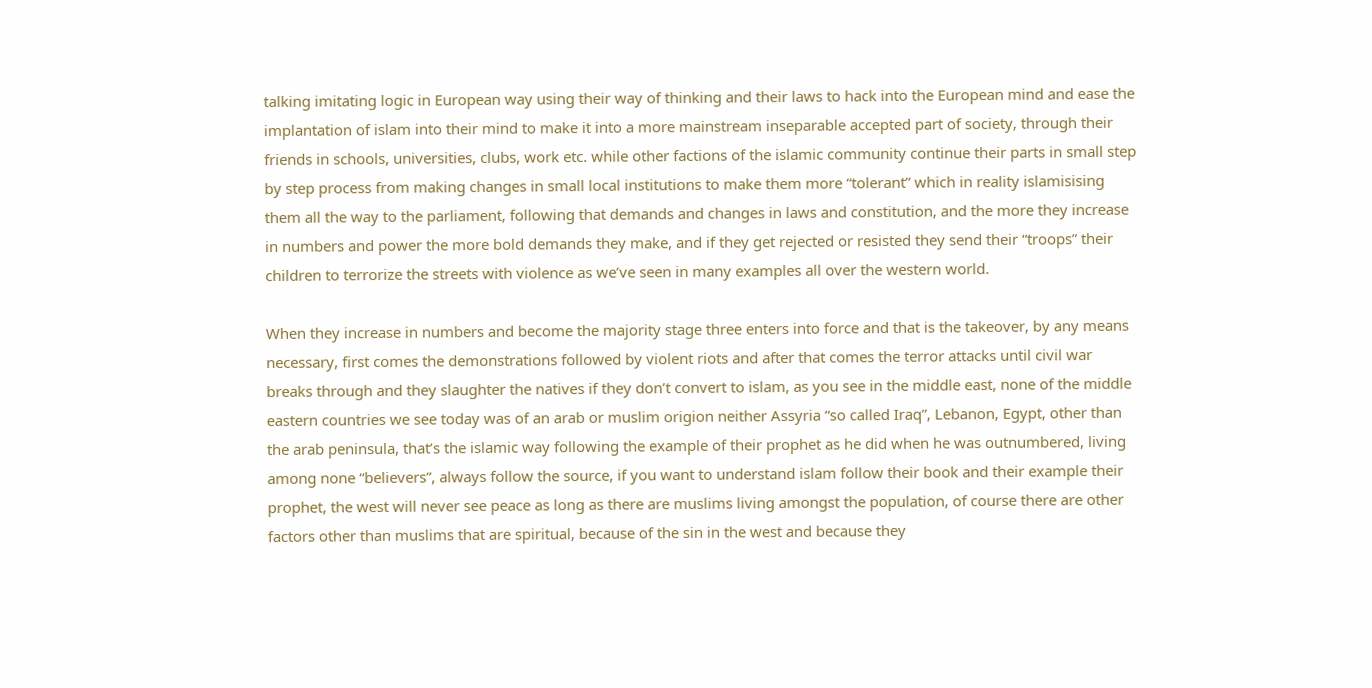talking imitating logic in European way using their way of thinking and their laws to hack into the European mind and ease the implantation of islam into their mind to make it into a more mainstream inseparable accepted part of society, through their friends in schools, universities, clubs, work etc. while other factions of the islamic community continue their parts in small step by step process from making changes in small local institutions to make them more “tolerant” which in reality islamisising them all the way to the parliament, following that demands and changes in laws and constitution, and the more they increase in numbers and power the more bold demands they make, and if they get rejected or resisted they send their “troops” their children to terrorize the streets with violence as we’ve seen in many examples all over the western world.

When they increase in numbers and become the majority stage three enters into force and that is the takeover, by any means necessary, first comes the demonstrations followed by violent riots and after that comes the terror attacks until civil war breaks through and they slaughter the natives if they don’t convert to islam, as you see in the middle east, none of the middle eastern countries we see today was of an arab or muslim origion neither Assyria “so called Iraq”, Lebanon, Egypt, other than the arab peninsula, that’s the islamic way following the example of their prophet as he did when he was outnumbered, living among none “believers”, always follow the source, if you want to understand islam follow their book and their example their prophet, the west will never see peace as long as there are muslims living amongst the population, of course there are other factors other than muslims that are spiritual, because of the sin in the west and because they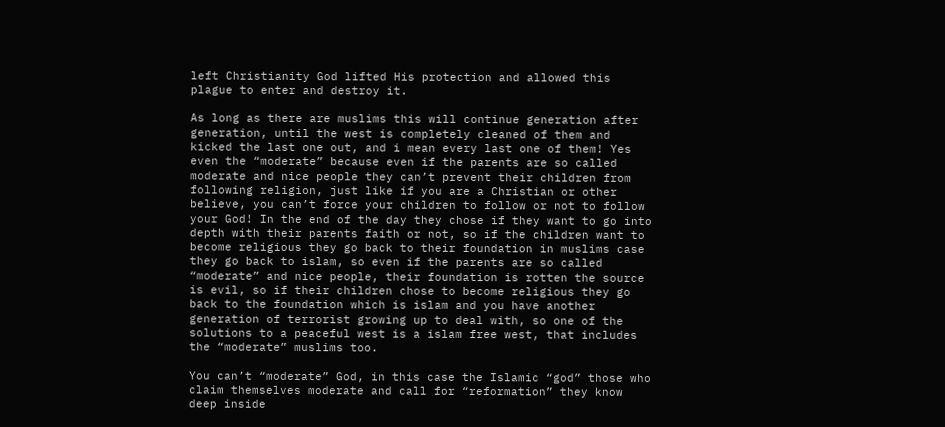left Christianity God lifted His protection and allowed this plague to enter and destroy it.

As long as there are muslims this will continue generation after generation, until the west is completely cleaned of them and kicked the last one out, and i mean every last one of them! Yes even the “moderate” because even if the parents are so called moderate and nice people they can’t prevent their children from following religion, just like if you are a Christian or other believe, you can’t force your children to follow or not to follow your God! In the end of the day they chose if they want to go into depth with their parents faith or not, so if the children want to become religious they go back to their foundation in muslims case they go back to islam, so even if the parents are so called “moderate” and nice people, their foundation is rotten the source is evil, so if their children chose to become religious they go back to the foundation which is islam and you have another generation of terrorist growing up to deal with, so one of the solutions to a peaceful west is a islam free west, that includes the “moderate” muslims too.

You can’t “moderate” God, in this case the Islamic “god” those who claim themselves moderate and call for “reformation” they know deep inside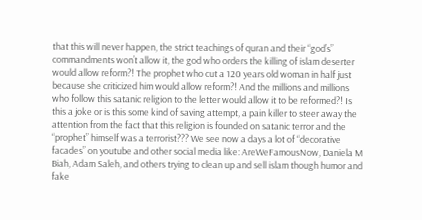that this will never happen, the strict teachings of quran and their “god’s” commandments won’t allow it, the god who orders the killing of islam deserter would allow reform?! The prophet who cut a 120 years old woman in half just because she criticized him would allow reform?! And the millions and millions who follow this satanic religion to the letter would allow it to be reformed?! Is this a joke or is this some kind of saving attempt, a pain killer to steer away the attention from the fact that this religion is founded on satanic terror and the “prophet” himself was a terrorist??? We see now a days a lot of “decorative facades” on youtube and other social media like: AreWeFamousNow, Daniela M Biah, Adam Saleh, and others trying to clean up and sell islam though humor and fake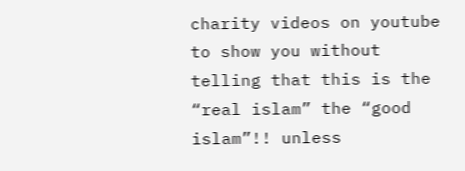charity videos on youtube to show you without telling that this is the “real islam” the “good islam”!! unless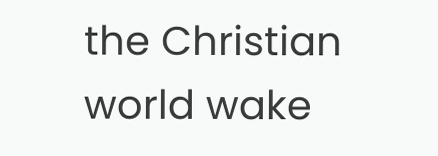the Christian world wake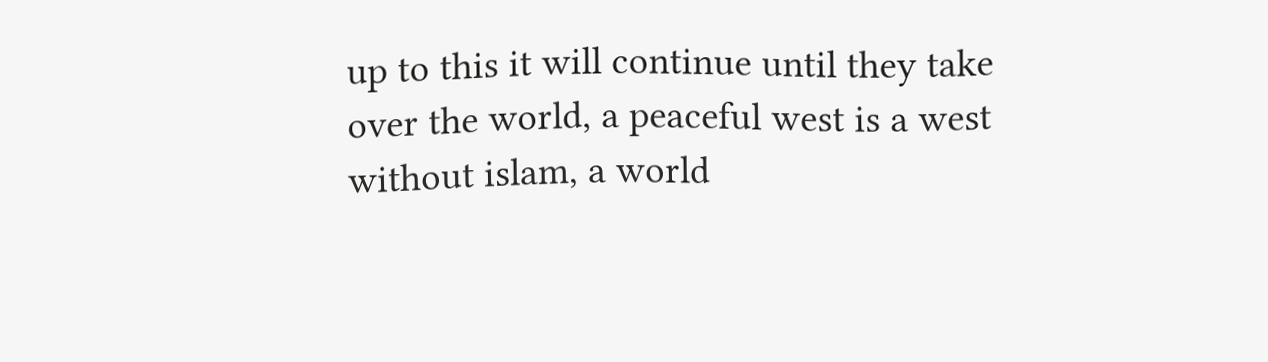up to this it will continue until they take over the world, a peaceful west is a west without islam, a world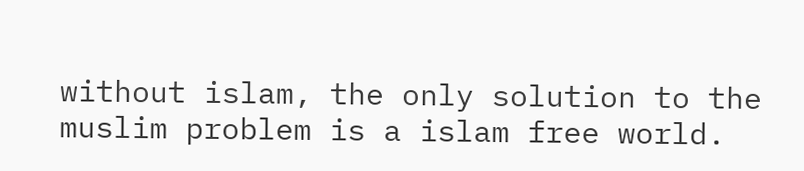without islam, the only solution to the muslim problem is a islam free world.